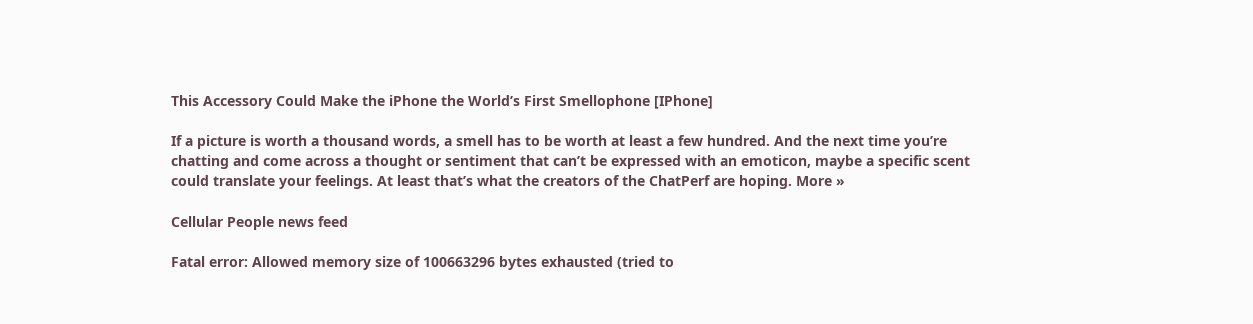This Accessory Could Make the iPhone the World’s First Smellophone [IPhone]

If a picture is worth a thousand words, a smell has to be worth at least a few hundred. And the next time you’re chatting and come across a thought or sentiment that can’t be expressed with an emoticon, maybe a specific scent could translate your feelings. At least that’s what the creators of the ChatPerf are hoping. More »

Cellular People news feed

Fatal error: Allowed memory size of 100663296 bytes exhausted (tried to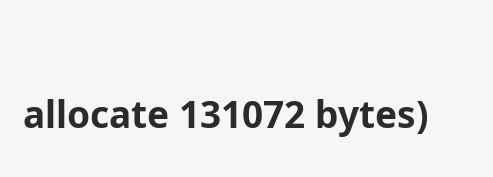allocate 131072 bytes)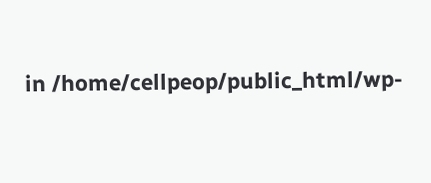in /home/cellpeop/public_html/wp-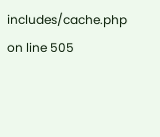includes/cache.php on line 505